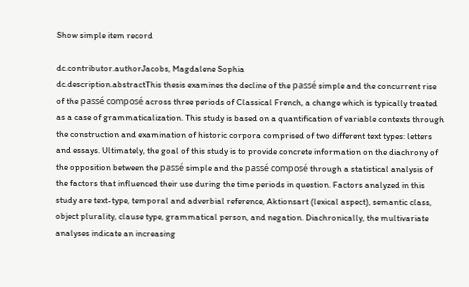Show simple item record

dc.contributor.authorJacobs, Magdalene Sophia
dc.description.abstractThis thesis examines the decline of the passé simple and the concurrent rise of the passé composé across three periods of Classical French, a change which is typically treated as a case of grammaticalization. This study is based on a quantification of variable contexts through the construction and examination of historic corpora comprised of two different text types: letters and essays. Ultimately, the goal of this study is to provide concrete information on the diachrony of the opposition between the passé simple and the passé composé through a statistical analysis of the factors that influenced their use during the time periods in question. Factors analyzed in this study are text-type, temporal and adverbial reference, Aktionsart (lexical aspect), semantic class, object plurality, clause type, grammatical person, and negation. Diachronically, the multivariate analyses indicate an increasing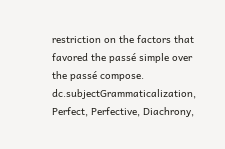restriction on the factors that favored the passé simple over the passé compose.
dc.subjectGrammaticalization, Perfect, Perfective, Diachrony,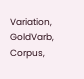Variation, GoldVarb, Corpus,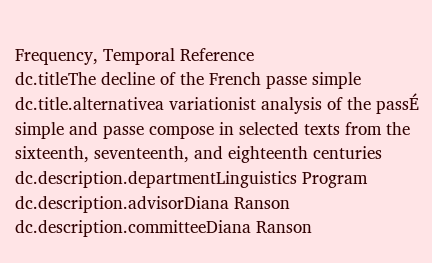Frequency, Temporal Reference
dc.titleThe decline of the French passe simple
dc.title.alternativea variationist analysis of the passÉ simple and passe compose in selected texts from the sixteenth, seventeenth, and eighteenth centuries
dc.description.departmentLinguistics Program
dc.description.advisorDiana Ranson
dc.description.committeeDiana Ranson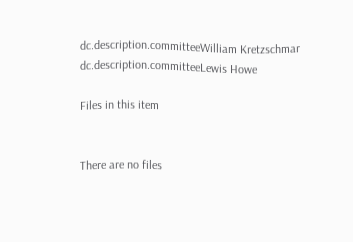dc.description.committeeWilliam Kretzschmar
dc.description.committeeLewis Howe

Files in this item


There are no files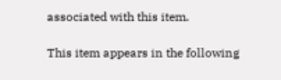associated with this item.

This item appears in the following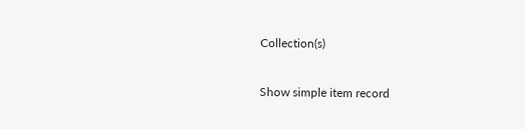Collection(s)

Show simple item record